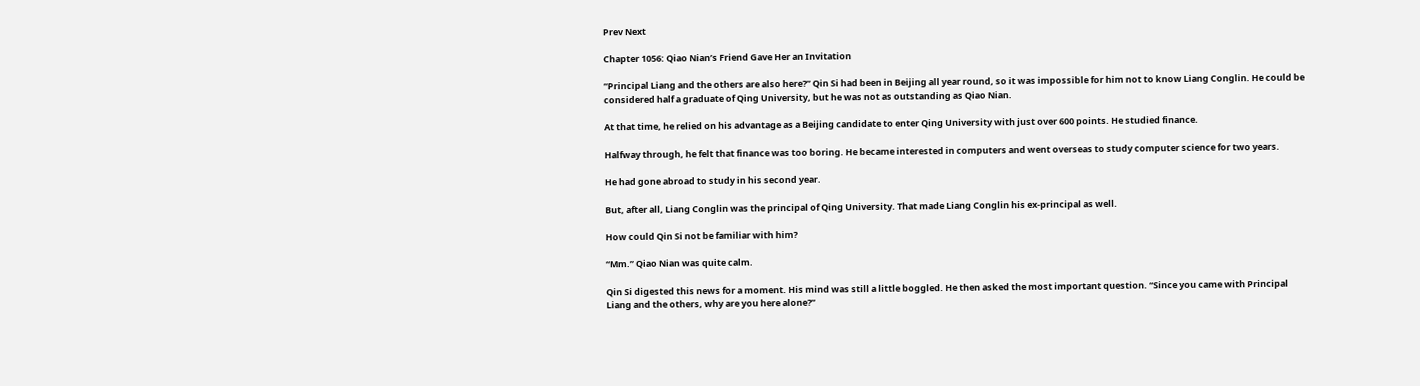Prev Next

Chapter 1056: Qiao Nian’s Friend Gave Her an Invitation

“Principal Liang and the others are also here?” Qin Si had been in Beijing all year round, so it was impossible for him not to know Liang Conglin. He could be considered half a graduate of Qing University, but he was not as outstanding as Qiao Nian.

At that time, he relied on his advantage as a Beijing candidate to enter Qing University with just over 600 points. He studied finance.

Halfway through, he felt that finance was too boring. He became interested in computers and went overseas to study computer science for two years.

He had gone abroad to study in his second year.

But, after all, Liang Conglin was the principal of Qing University. That made Liang Conglin his ex-principal as well.

How could Qin Si not be familiar with him?

“Mm.” Qiao Nian was quite calm.

Qin Si digested this news for a moment. His mind was still a little boggled. He then asked the most important question. “Since you came with Principal Liang and the others, why are you here alone?”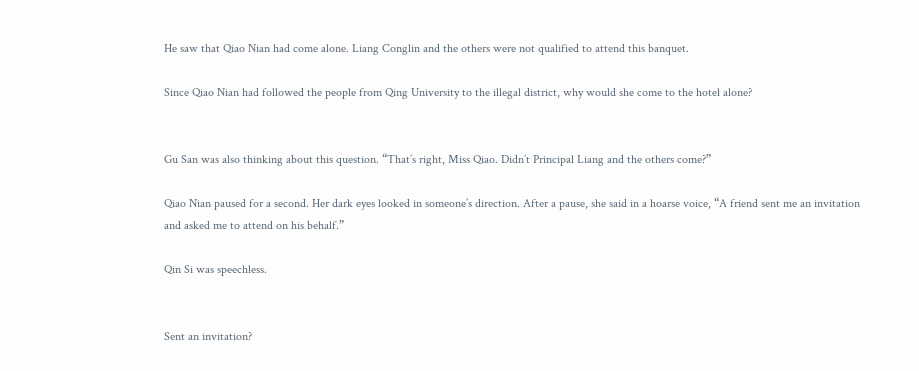He saw that Qiao Nian had come alone. Liang Conglin and the others were not qualified to attend this banquet.

Since Qiao Nian had followed the people from Qing University to the illegal district, why would she come to the hotel alone?


Gu San was also thinking about this question. “That’s right, Miss Qiao. Didn’t Principal Liang and the others come?”

Qiao Nian paused for a second. Her dark eyes looked in someone’s direction. After a pause, she said in a hoarse voice, “A friend sent me an invitation and asked me to attend on his behalf.”

Qin Si was speechless.


Sent an invitation?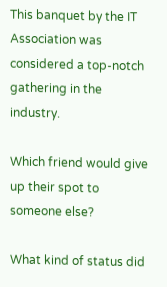This banquet by the IT Association was considered a top-notch gathering in the industry.

Which friend would give up their spot to someone else?

What kind of status did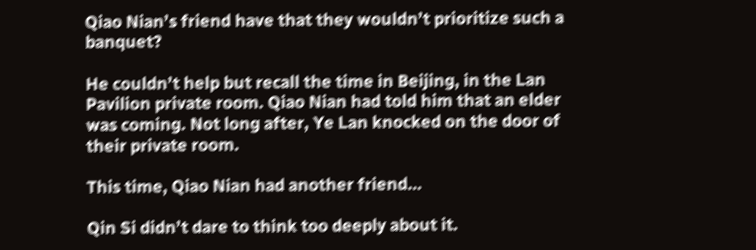Qiao Nian’s friend have that they wouldn’t prioritize such a banquet?

He couldn’t help but recall the time in Beijing, in the Lan Pavilion private room. Qiao Nian had told him that an elder was coming. Not long after, Ye Lan knocked on the door of their private room.

This time, Qiao Nian had another friend…

Qin Si didn’t dare to think too deeply about it.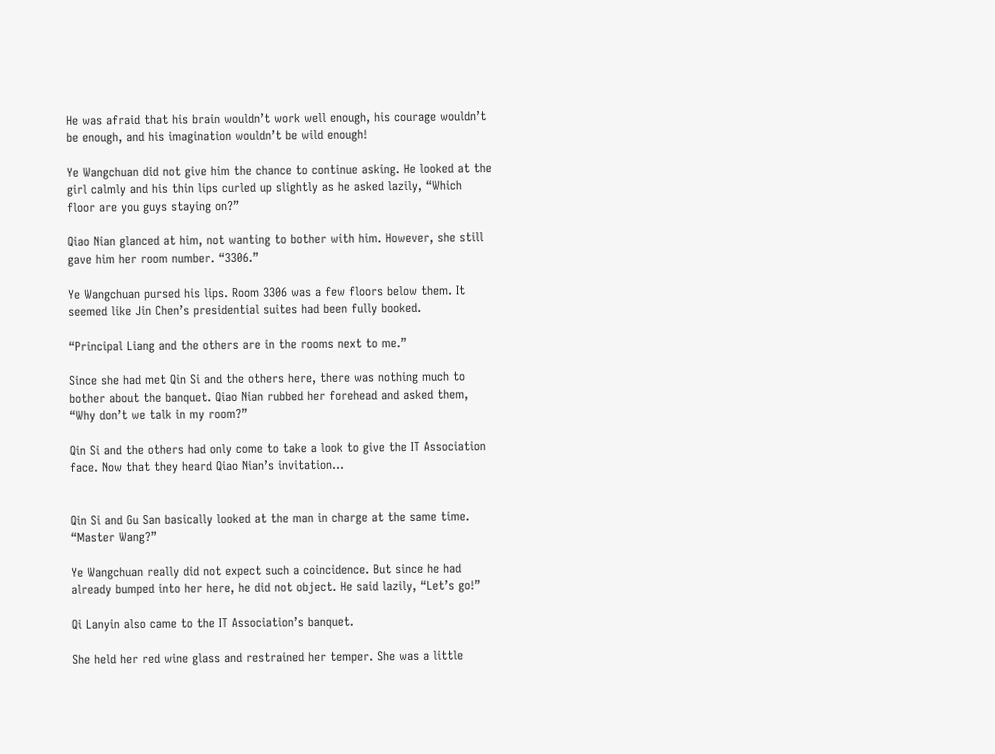He was afraid that his brain wouldn’t work well enough, his courage wouldn’t be enough, and his imagination wouldn’t be wild enough!

Ye Wangchuan did not give him the chance to continue asking. He looked at the girl calmly and his thin lips curled up slightly as he asked lazily, “Which floor are you guys staying on?”

Qiao Nian glanced at him, not wanting to bother with him. However, she still gave him her room number. “3306.”

Ye Wangchuan pursed his lips. Room 3306 was a few floors below them. It seemed like Jin Chen’s presidential suites had been fully booked.

“Principal Liang and the others are in the rooms next to me.”

Since she had met Qin Si and the others here, there was nothing much to bother about the banquet. Qiao Nian rubbed her forehead and asked them, “Why don’t we talk in my room?”

Qin Si and the others had only come to take a look to give the IT Association face. Now that they heard Qiao Nian’s invitation…


Qin Si and Gu San basically looked at the man in charge at the same time. “Master Wang?”

Ye Wangchuan really did not expect such a coincidence. But since he had already bumped into her here, he did not object. He said lazily, “Let’s go!”

Qi Lanyin also came to the IT Association’s banquet.

She held her red wine glass and restrained her temper. She was a little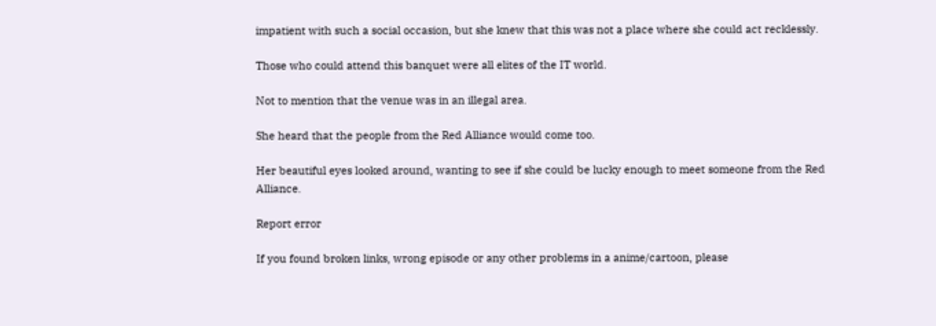impatient with such a social occasion, but she knew that this was not a place where she could act recklessly.

Those who could attend this banquet were all elites of the IT world.

Not to mention that the venue was in an illegal area.

She heard that the people from the Red Alliance would come too.

Her beautiful eyes looked around, wanting to see if she could be lucky enough to meet someone from the Red Alliance.

Report error

If you found broken links, wrong episode or any other problems in a anime/cartoon, please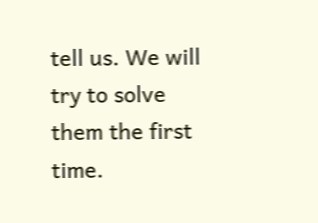tell us. We will try to solve them the first time.